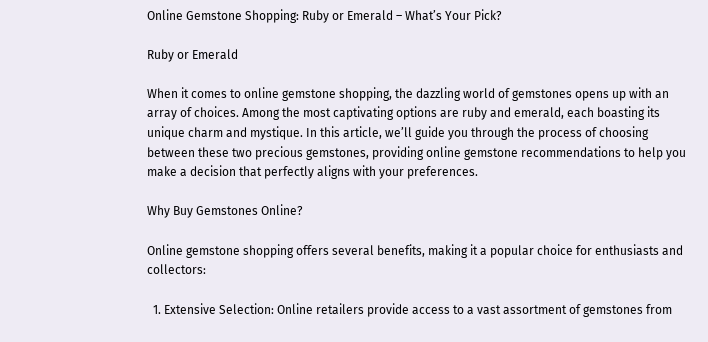Online Gemstone Shopping: Ruby or Emerald – What’s Your Pick?

Ruby or Emerald

When it comes to online gemstone shopping, the dazzling world of gemstones opens up with an array of choices. Among the most captivating options are ruby and emerald, each boasting its unique charm and mystique. In this article, we’ll guide you through the process of choosing between these two precious gemstones, providing online gemstone recommendations to help you make a decision that perfectly aligns with your preferences.

Why Buy Gemstones Online?

Online gemstone shopping offers several benefits, making it a popular choice for enthusiasts and collectors:

  1. Extensive Selection: Online retailers provide access to a vast assortment of gemstones from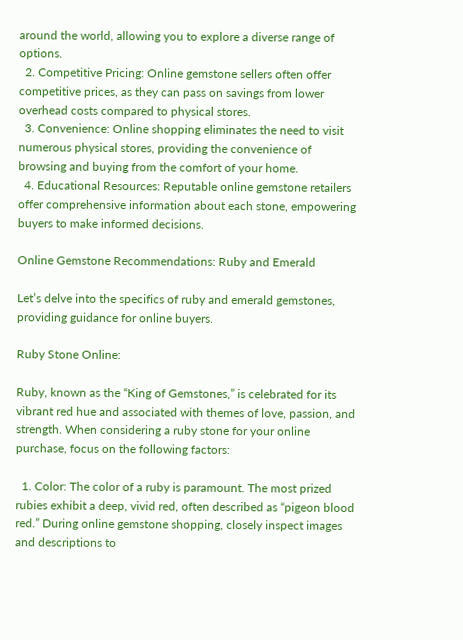around the world, allowing you to explore a diverse range of options.
  2. Competitive Pricing: Online gemstone sellers often offer competitive prices, as they can pass on savings from lower overhead costs compared to physical stores.
  3. Convenience: Online shopping eliminates the need to visit numerous physical stores, providing the convenience of browsing and buying from the comfort of your home.
  4. Educational Resources: Reputable online gemstone retailers offer comprehensive information about each stone, empowering buyers to make informed decisions.

Online Gemstone Recommendations: Ruby and Emerald

Let’s delve into the specifics of ruby and emerald gemstones, providing guidance for online buyers.

Ruby Stone Online:

Ruby, known as the “King of Gemstones,” is celebrated for its vibrant red hue and associated with themes of love, passion, and strength. When considering a ruby stone for your online purchase, focus on the following factors:

  1. Color: The color of a ruby is paramount. The most prized rubies exhibit a deep, vivid red, often described as “pigeon blood red.” During online gemstone shopping, closely inspect images and descriptions to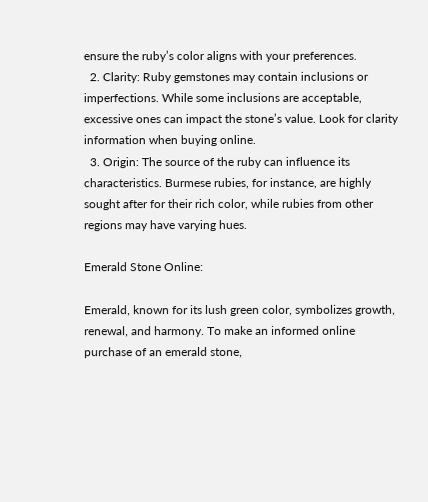ensure the ruby’s color aligns with your preferences.
  2. Clarity: Ruby gemstones may contain inclusions or imperfections. While some inclusions are acceptable, excessive ones can impact the stone’s value. Look for clarity information when buying online.
  3. Origin: The source of the ruby can influence its characteristics. Burmese rubies, for instance, are highly sought after for their rich color, while rubies from other regions may have varying hues.

Emerald Stone Online:

Emerald, known for its lush green color, symbolizes growth, renewal, and harmony. To make an informed online purchase of an emerald stone,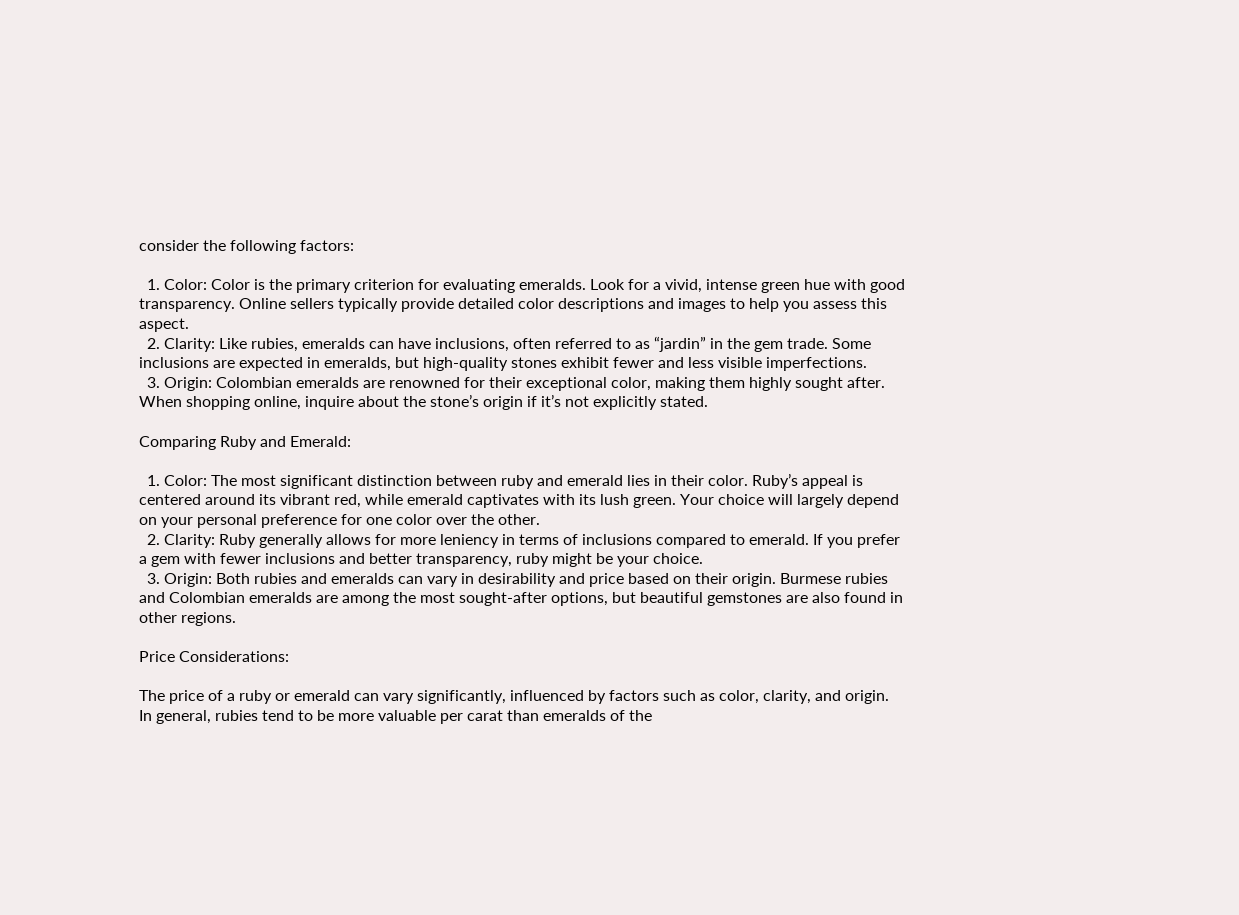consider the following factors:

  1. Color: Color is the primary criterion for evaluating emeralds. Look for a vivid, intense green hue with good transparency. Online sellers typically provide detailed color descriptions and images to help you assess this aspect.
  2. Clarity: Like rubies, emeralds can have inclusions, often referred to as “jardin” in the gem trade. Some inclusions are expected in emeralds, but high-quality stones exhibit fewer and less visible imperfections.
  3. Origin: Colombian emeralds are renowned for their exceptional color, making them highly sought after. When shopping online, inquire about the stone’s origin if it’s not explicitly stated.

Comparing Ruby and Emerald:

  1. Color: The most significant distinction between ruby and emerald lies in their color. Ruby’s appeal is centered around its vibrant red, while emerald captivates with its lush green. Your choice will largely depend on your personal preference for one color over the other.
  2. Clarity: Ruby generally allows for more leniency in terms of inclusions compared to emerald. If you prefer a gem with fewer inclusions and better transparency, ruby might be your choice.
  3. Origin: Both rubies and emeralds can vary in desirability and price based on their origin. Burmese rubies and Colombian emeralds are among the most sought-after options, but beautiful gemstones are also found in other regions.

Price Considerations:

The price of a ruby or emerald can vary significantly, influenced by factors such as color, clarity, and origin. In general, rubies tend to be more valuable per carat than emeralds of the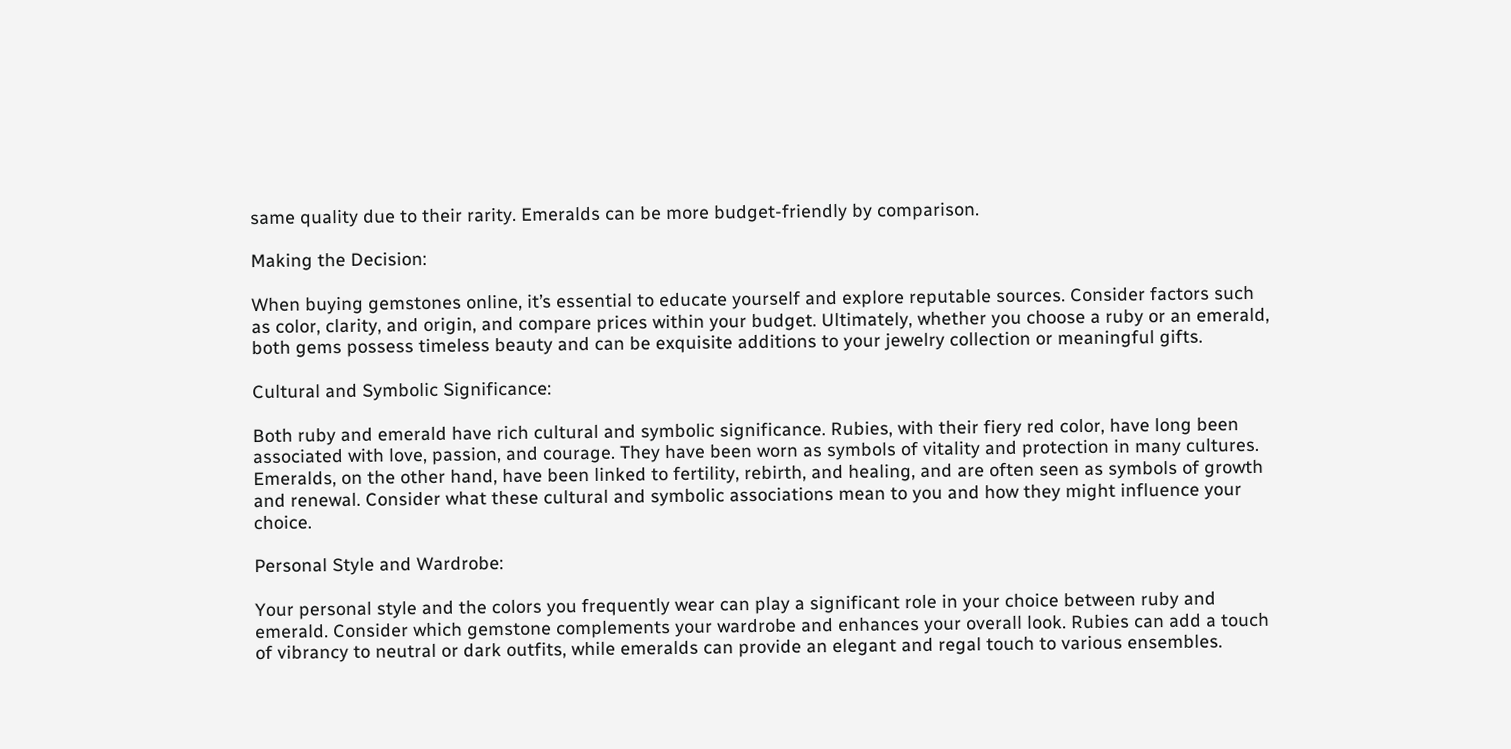same quality due to their rarity. Emeralds can be more budget-friendly by comparison.

Making the Decision:

When buying gemstones online, it’s essential to educate yourself and explore reputable sources. Consider factors such as color, clarity, and origin, and compare prices within your budget. Ultimately, whether you choose a ruby or an emerald, both gems possess timeless beauty and can be exquisite additions to your jewelry collection or meaningful gifts.

Cultural and Symbolic Significance:

Both ruby and emerald have rich cultural and symbolic significance. Rubies, with their fiery red color, have long been associated with love, passion, and courage. They have been worn as symbols of vitality and protection in many cultures. Emeralds, on the other hand, have been linked to fertility, rebirth, and healing, and are often seen as symbols of growth and renewal. Consider what these cultural and symbolic associations mean to you and how they might influence your choice.

Personal Style and Wardrobe:

Your personal style and the colors you frequently wear can play a significant role in your choice between ruby and emerald. Consider which gemstone complements your wardrobe and enhances your overall look. Rubies can add a touch of vibrancy to neutral or dark outfits, while emeralds can provide an elegant and regal touch to various ensembles.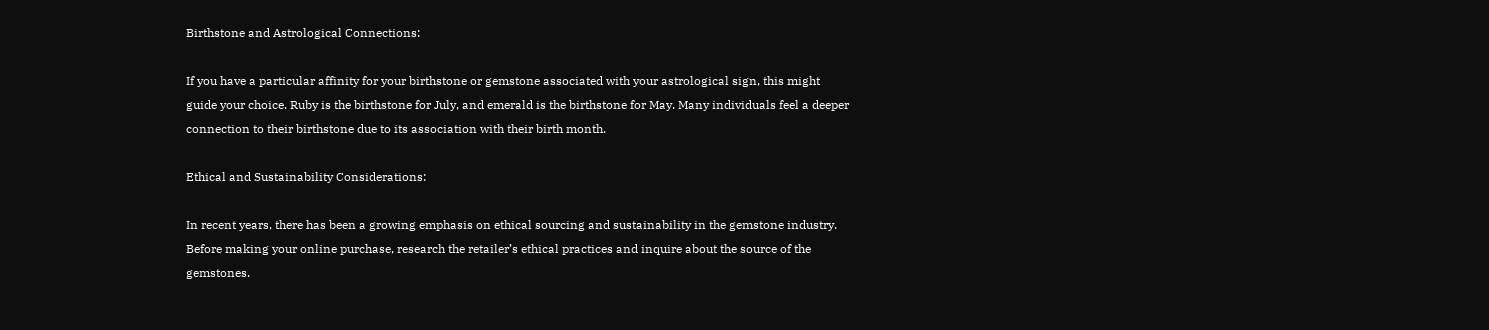Birthstone and Astrological Connections:

If you have a particular affinity for your birthstone or gemstone associated with your astrological sign, this might guide your choice. Ruby is the birthstone for July, and emerald is the birthstone for May. Many individuals feel a deeper connection to their birthstone due to its association with their birth month.

Ethical and Sustainability Considerations:

In recent years, there has been a growing emphasis on ethical sourcing and sustainability in the gemstone industry. Before making your online purchase, research the retailer’s ethical practices and inquire about the source of the gemstones.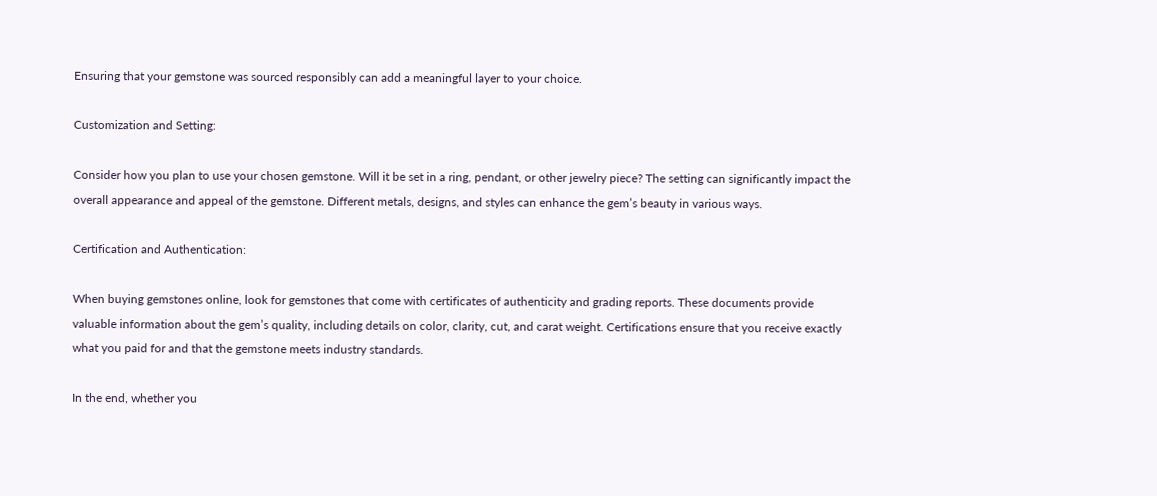Ensuring that your gemstone was sourced responsibly can add a meaningful layer to your choice.

Customization and Setting:

Consider how you plan to use your chosen gemstone. Will it be set in a ring, pendant, or other jewelry piece? The setting can significantly impact the overall appearance and appeal of the gemstone. Different metals, designs, and styles can enhance the gem’s beauty in various ways.

Certification and Authentication:

When buying gemstones online, look for gemstones that come with certificates of authenticity and grading reports. These documents provide valuable information about the gem’s quality, including details on color, clarity, cut, and carat weight. Certifications ensure that you receive exactly what you paid for and that the gemstone meets industry standards.

In the end, whether you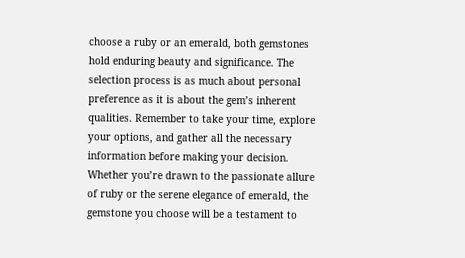choose a ruby or an emerald, both gemstones hold enduring beauty and significance. The selection process is as much about personal preference as it is about the gem’s inherent qualities. Remember to take your time, explore your options, and gather all the necessary information before making your decision. Whether you’re drawn to the passionate allure of ruby or the serene elegance of emerald, the gemstone you choose will be a testament to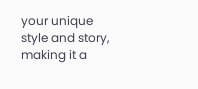your unique style and story, making it a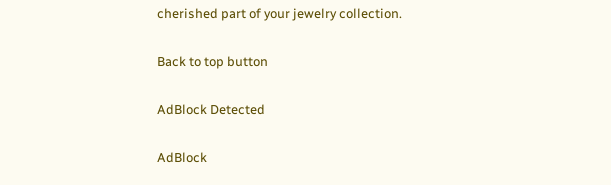cherished part of your jewelry collection.

Back to top button

AdBlock Detected

AdBlock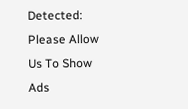Detected: Please Allow Us To Show Ads